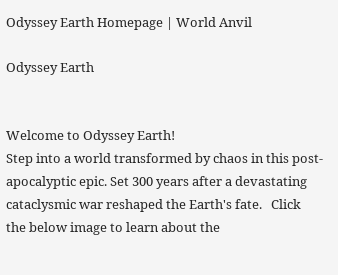Odyssey Earth Homepage | World Anvil

Odyssey Earth


Welcome to Odyssey Earth!
Step into a world transformed by chaos in this post-apocalyptic epic. Set 300 years after a devastating cataclysmic war reshaped the Earth's fate.   Click the below image to learn about the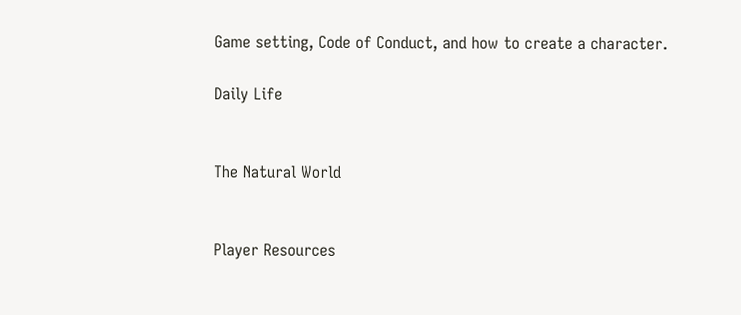Game setting, Code of Conduct, and how to create a character.

Daily Life


The Natural World


Player Resources